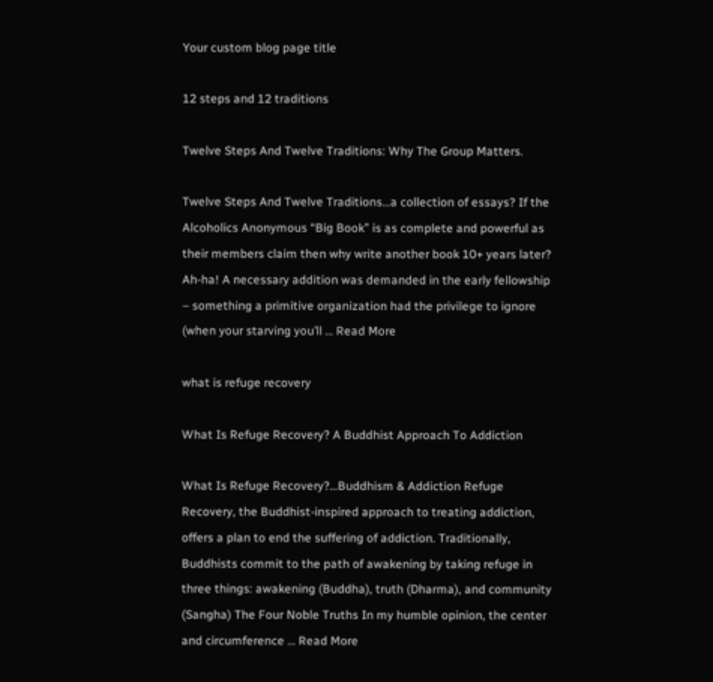Your custom blog page title

12 steps and 12 traditions

Twelve Steps And Twelve Traditions: Why The Group Matters.

Twelve Steps And Twelve Traditions…a collection of essays? If the Alcoholics Anonymous “Big Book” is as complete and powerful as their members claim then why write another book 10+ years later? Ah-ha! A necessary addition was demanded in the early fellowship – something a primitive organization had the privilege to ignore (when your starving you’ll … Read More

what is refuge recovery

What Is Refuge Recovery? A Buddhist Approach To Addiction

What Is Refuge Recovery?…Buddhism & Addiction Refuge Recovery, the Buddhist-inspired approach to treating addiction, offers a plan to end the suffering of addiction. Traditionally, Buddhists commit to the path of awakening by taking refuge in three things: awakening (Buddha), truth (Dharma), and community (Sangha) The Four Noble Truths In my humble opinion, the center and circumference … Read More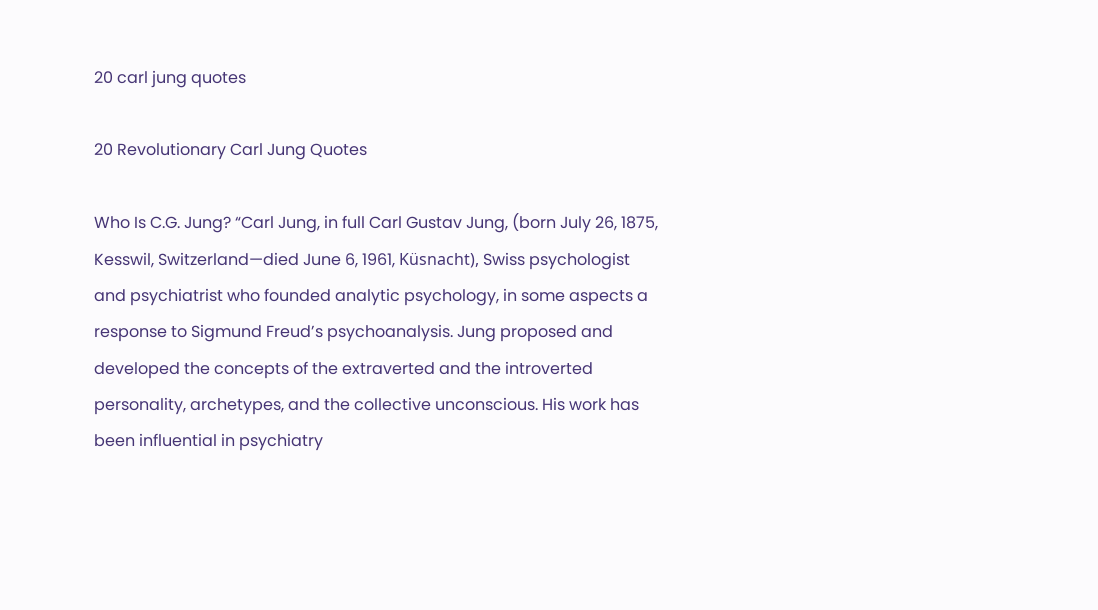20 carl jung quotes

20 Revolutionary Carl Jung Quotes

Who Is C.G. Jung? “Carl Jung, in full Carl Gustav Jung, (born July 26, 1875, Kesswil, Switzerland—died June 6, 1961, Küsnacht), Swiss psychologist and psychiatrist who founded analytic psychology, in some aspects a response to Sigmund Freud’s psychoanalysis. Jung proposed and developed the concepts of the extraverted and the introverted personality, archetypes, and the collective unconscious. His work has been influential in psychiatry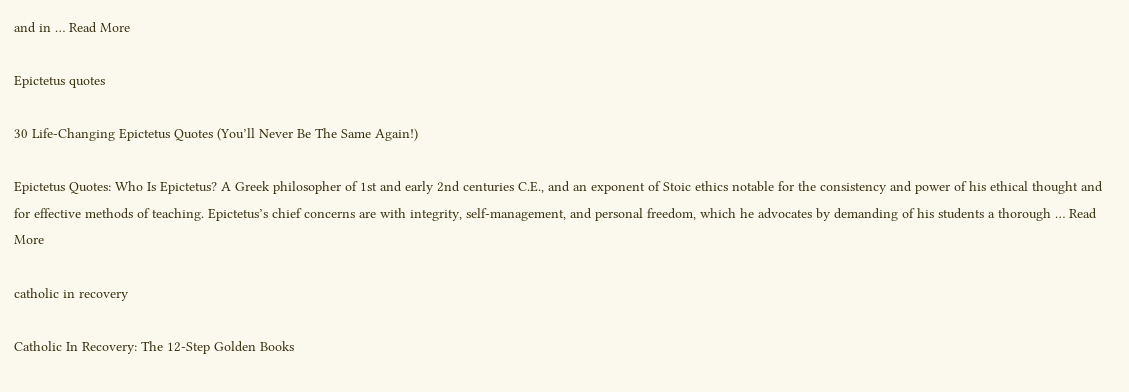and in … Read More

Epictetus quotes

30 Life-Changing Epictetus Quotes (You’ll Never Be The Same Again!)

Epictetus Quotes: Who Is Epictetus? A Greek philosopher of 1st and early 2nd centuries C.E., and an exponent of Stoic ethics notable for the consistency and power of his ethical thought and for effective methods of teaching. Epictetus’s chief concerns are with integrity, self-management, and personal freedom, which he advocates by demanding of his students a thorough … Read More

catholic in recovery

Catholic In Recovery: The 12-Step Golden Books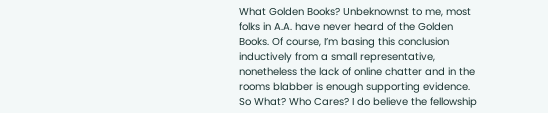What Golden Books? Unbeknownst to me, most folks in A.A. have never heard of the Golden Books. Of course, I’m basing this conclusion inductively from a small representative, nonetheless the lack of online chatter and in the rooms blabber is enough supporting evidence. So What? Who Cares? I do believe the fellowship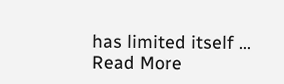has limited itself … Read More